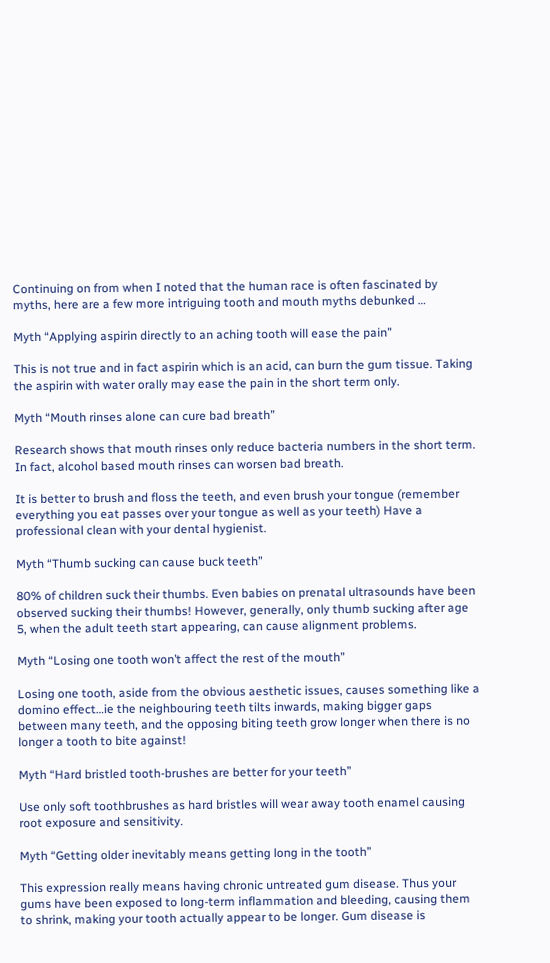Continuing on from when I noted that the human race is often fascinated by myths, here are a few more intriguing tooth and mouth myths debunked …

Myth “Applying aspirin directly to an aching tooth will ease the pain”

This is not true and in fact aspirin which is an acid, can burn the gum tissue. Taking the aspirin with water orally may ease the pain in the short term only.

Myth “Mouth rinses alone can cure bad breath”

Research shows that mouth rinses only reduce bacteria numbers in the short term. In fact, alcohol based mouth rinses can worsen bad breath.

It is better to brush and floss the teeth, and even brush your tongue (remember everything you eat passes over your tongue as well as your teeth) Have a professional clean with your dental hygienist.

Myth “Thumb sucking can cause buck teeth”

80% of children suck their thumbs. Even babies on prenatal ultrasounds have been observed sucking their thumbs! However, generally, only thumb sucking after age 5, when the adult teeth start appearing, can cause alignment problems.

Myth “Losing one tooth won’t affect the rest of the mouth”

Losing one tooth, aside from the obvious aesthetic issues, causes something like a domino effect…ie the neighbouring teeth tilts inwards, making bigger gaps between many teeth, and the opposing biting teeth grow longer when there is no longer a tooth to bite against!

Myth “Hard bristled tooth-brushes are better for your teeth”

Use only soft toothbrushes as hard bristles will wear away tooth enamel causing root exposure and sensitivity.

Myth “Getting older inevitably means getting long in the tooth”

This expression really means having chronic untreated gum disease. Thus your gums have been exposed to long-term inflammation and bleeding, causing them to shrink, making your tooth actually appear to be longer. Gum disease is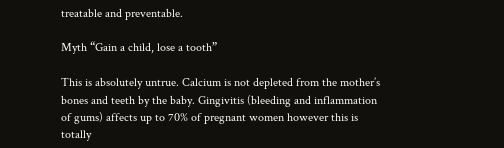treatable and preventable.

Myth “Gain a child, lose a tooth”

This is absolutely untrue. Calcium is not depleted from the mother’s bones and teeth by the baby. Gingivitis (bleeding and inflammation of gums) affects up to 70% of pregnant women however this is totally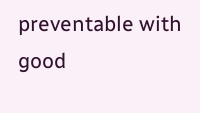preventable with good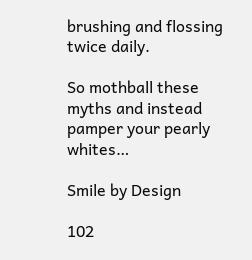brushing and flossing twice daily.

So mothball these myths and instead pamper your pearly whites…

Smile by Design

102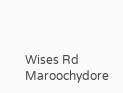Wises Rd Maroochydore